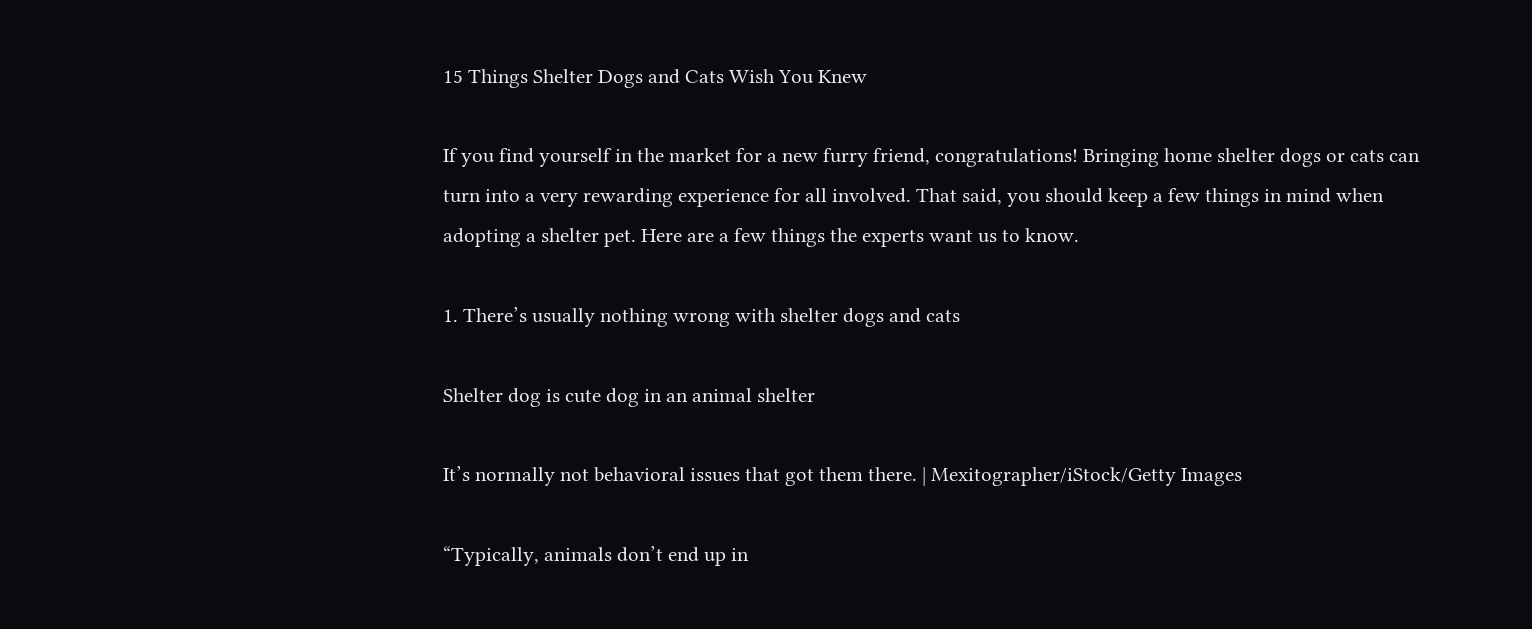15 Things Shelter Dogs and Cats Wish You Knew

If you find yourself in the market for a new furry friend, congratulations! Bringing home shelter dogs or cats can turn into a very rewarding experience for all involved. That said, you should keep a few things in mind when adopting a shelter pet. Here are a few things the experts want us to know.

1. There’s usually nothing wrong with shelter dogs and cats

Shelter dog is cute dog in an animal shelter

It’s normally not behavioral issues that got them there. | Mexitographer/iStock/Getty Images

“Typically, animals don’t end up in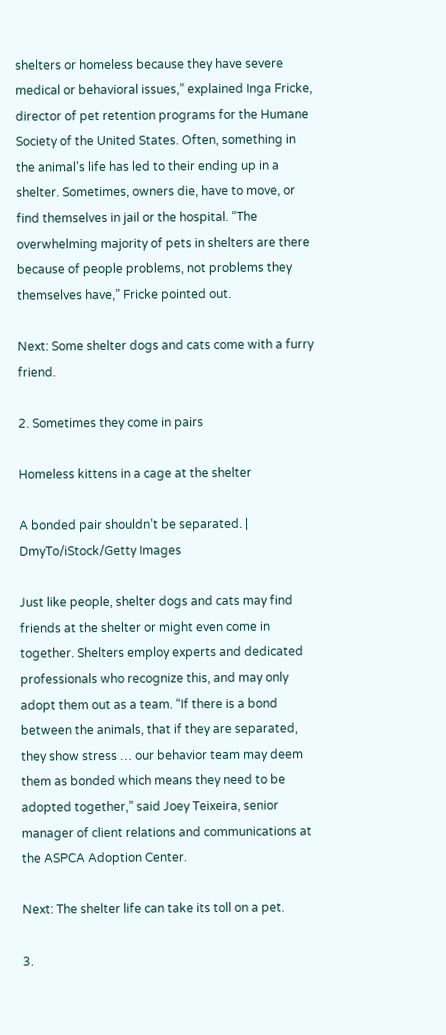shelters or homeless because they have severe medical or behavioral issues,” explained Inga Fricke, director of pet retention programs for the Humane Society of the United States. Often, something in the animal’s life has led to their ending up in a shelter. Sometimes, owners die, have to move, or find themselves in jail or the hospital. “The overwhelming majority of pets in shelters are there because of people problems, not problems they themselves have,” Fricke pointed out.

Next: Some shelter dogs and cats come with a furry friend.

2. Sometimes they come in pairs

Homeless kittens in a cage at the shelter

A bonded pair shouldn’t be separated. | DmyTo/iStock/Getty Images

Just like people, shelter dogs and cats may find friends at the shelter or might even come in together. Shelters employ experts and dedicated professionals who recognize this, and may only adopt them out as a team. “If there is a bond between the animals, that if they are separated, they show stress … our behavior team may deem them as bonded which means they need to be adopted together,” said Joey Teixeira, senior manager of client relations and communications at the ASPCA Adoption Center.

Next: The shelter life can take its toll on a pet.

3.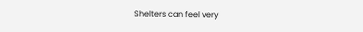Shelters can feel very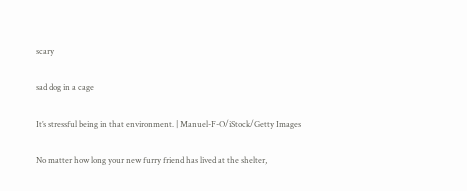scary

sad dog in a cage

It’s stressful being in that environment. | Manuel-F-O/iStock/Getty Images

No matter how long your new furry friend has lived at the shelter,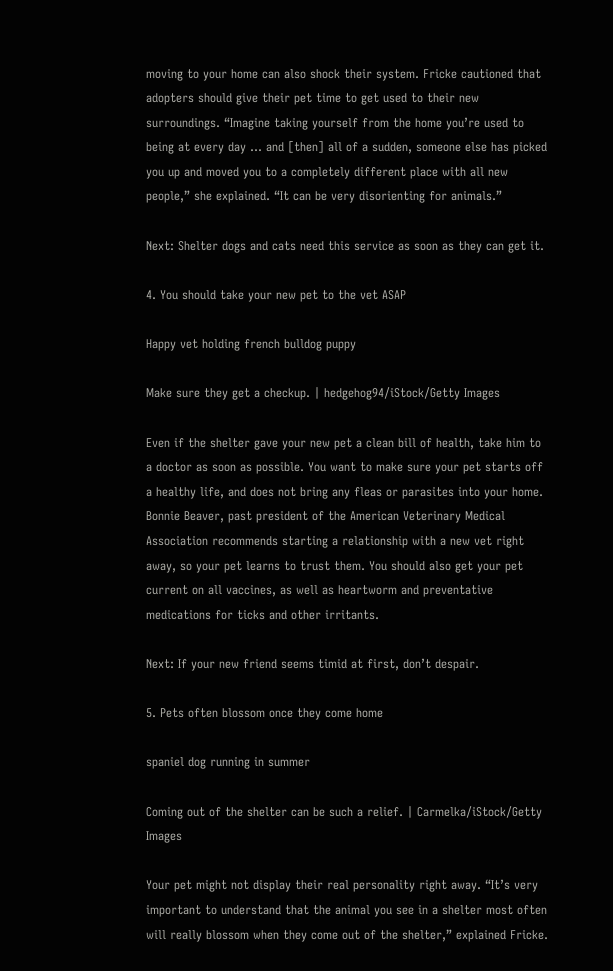moving to your home can also shock their system. Fricke cautioned that adopters should give their pet time to get used to their new surroundings. “Imagine taking yourself from the home you’re used to being at every day … and [then] all of a sudden, someone else has picked you up and moved you to a completely different place with all new people,” she explained. “It can be very disorienting for animals.”

Next: Shelter dogs and cats need this service as soon as they can get it.

4. You should take your new pet to the vet ASAP

Happy vet holding french bulldog puppy

Make sure they get a checkup. | hedgehog94/iStock/Getty Images

Even if the shelter gave your new pet a clean bill of health, take him to a doctor as soon as possible. You want to make sure your pet starts off a healthy life, and does not bring any fleas or parasites into your home. Bonnie Beaver, past president of the American Veterinary Medical Association recommends starting a relationship with a new vet right away, so your pet learns to trust them. You should also get your pet current on all vaccines, as well as heartworm and preventative medications for ticks and other irritants.

Next: If your new friend seems timid at first, don’t despair.

5. Pets often blossom once they come home

spaniel dog running in summer

Coming out of the shelter can be such a relief. | Carmelka/iStock/Getty Images

Your pet might not display their real personality right away. “It’s very important to understand that the animal you see in a shelter most often will really blossom when they come out of the shelter,” explained Fricke.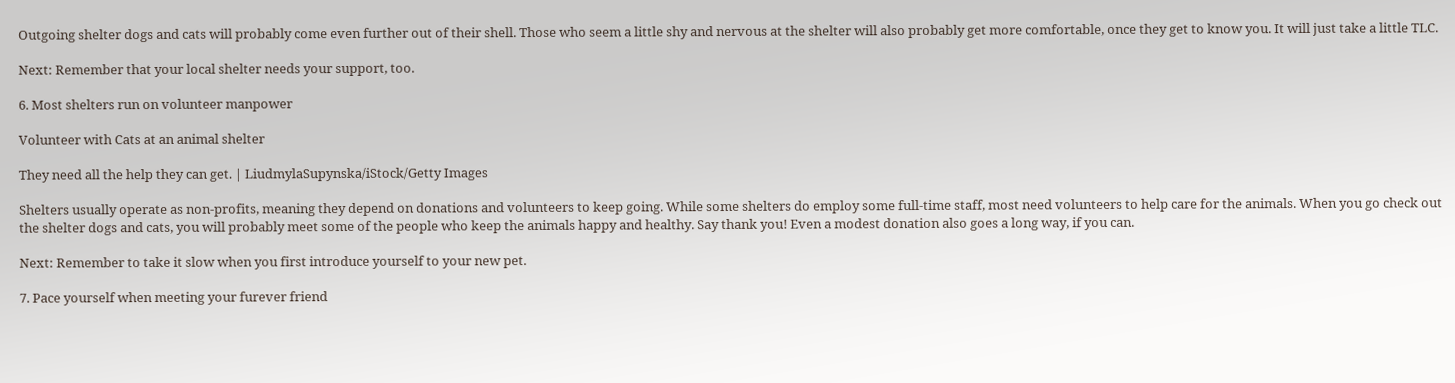Outgoing shelter dogs and cats will probably come even further out of their shell. Those who seem a little shy and nervous at the shelter will also probably get more comfortable, once they get to know you. It will just take a little TLC.

Next: Remember that your local shelter needs your support, too.

6. Most shelters run on volunteer manpower

Volunteer with Cats at an animal shelter

They need all the help they can get. | LiudmylaSupynska/iStock/Getty Images

Shelters usually operate as non-profits, meaning they depend on donations and volunteers to keep going. While some shelters do employ some full-time staff, most need volunteers to help care for the animals. When you go check out the shelter dogs and cats, you will probably meet some of the people who keep the animals happy and healthy. Say thank you! Even a modest donation also goes a long way, if you can.

Next: Remember to take it slow when you first introduce yourself to your new pet.

7. Pace yourself when meeting your furever friend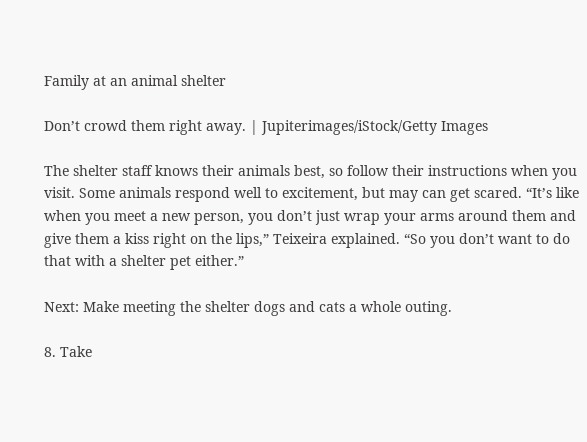Family at an animal shelter

Don’t crowd them right away. | Jupiterimages/iStock/Getty Images

The shelter staff knows their animals best, so follow their instructions when you visit. Some animals respond well to excitement, but may can get scared. “It’s like when you meet a new person, you don’t just wrap your arms around them and give them a kiss right on the lips,” Teixeira explained. “So you don’t want to do that with a shelter pet either.”

Next: Make meeting the shelter dogs and cats a whole outing.

8. Take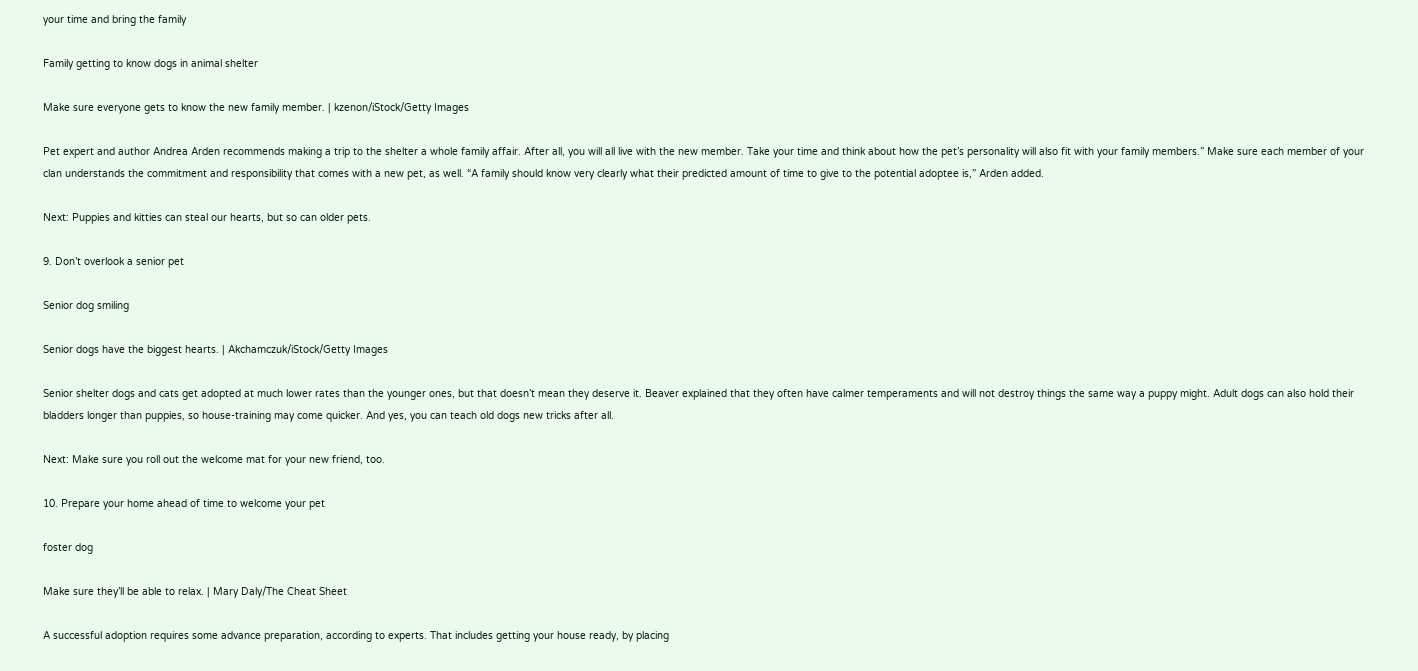your time and bring the family

Family getting to know dogs in animal shelter

Make sure everyone gets to know the new family member. | kzenon/iStock/Getty Images

Pet expert and author Andrea Arden recommends making a trip to the shelter a whole family affair. After all, you will all live with the new member. Take your time and think about how the pet’s personality will also fit with your family members.” Make sure each member of your clan understands the commitment and responsibility that comes with a new pet, as well. “A family should know very clearly what their predicted amount of time to give to the potential adoptee is,” Arden added.

Next: Puppies and kitties can steal our hearts, but so can older pets.

9. Don’t overlook a senior pet

Senior dog smiling

Senior dogs have the biggest hearts. | Akchamczuk/iStock/Getty Images

Senior shelter dogs and cats get adopted at much lower rates than the younger ones, but that doesn’t mean they deserve it. Beaver explained that they often have calmer temperaments and will not destroy things the same way a puppy might. Adult dogs can also hold their bladders longer than puppies, so house-training may come quicker. And yes, you can teach old dogs new tricks after all.

Next: Make sure you roll out the welcome mat for your new friend, too.

10. Prepare your home ahead of time to welcome your pet

foster dog

Make sure they’ll be able to relax. | Mary Daly/The Cheat Sheet

A successful adoption requires some advance preparation, according to experts. That includes getting your house ready, by placing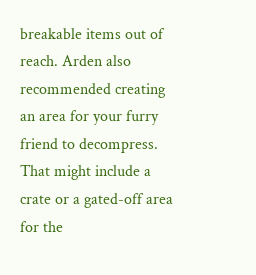breakable items out of reach. Arden also recommended creating an area for your furry friend to decompress. That might include a crate or a gated-off area for the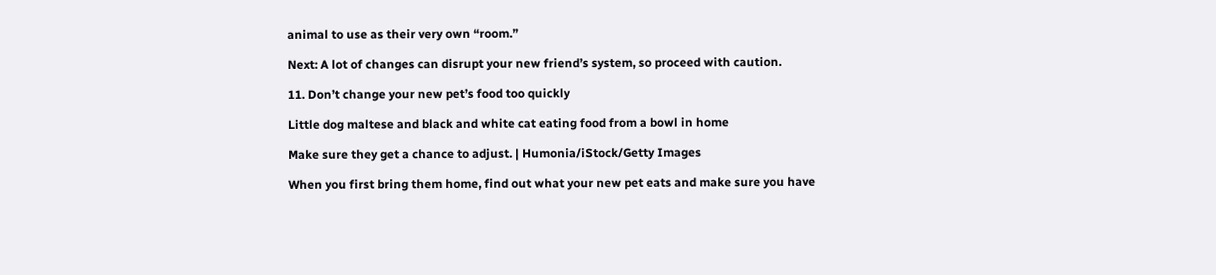animal to use as their very own “room.”

Next: A lot of changes can disrupt your new friend’s system, so proceed with caution.

11. Don’t change your new pet’s food too quickly

Little dog maltese and black and white cat eating food from a bowl in home

Make sure they get a chance to adjust. | Humonia/iStock/Getty Images

When you first bring them home, find out what your new pet eats and make sure you have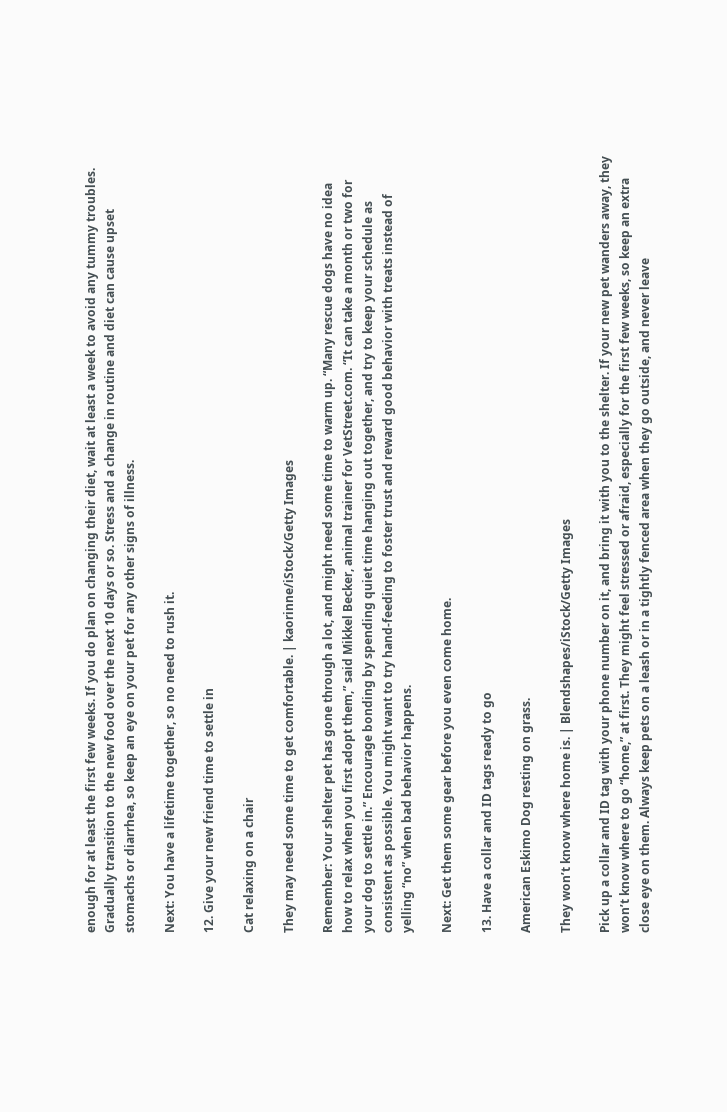enough for at least the first few weeks. If you do plan on changing their diet, wait at least a week to avoid any tummy troubles. Gradually transition to the new food over the next 10 days or so. Stress and a change in routine and diet can cause upset stomachs or diarrhea, so keep an eye on your pet for any other signs of illness.

Next: You have a lifetime together, so no need to rush it.

12. Give your new friend time to settle in

Cat relaxing on a chair

They may need some time to get comfortable. | kaorinne/iStock/Getty Images

Remember: Your shelter pet has gone through a lot, and might need some time to warm up. “Many rescue dogs have no idea how to relax when you first adopt them,” said Mikkel Becker, animal trainer for VetStreet.com. “It can take a month or two for your dog to settle in.” Encourage bonding by spending quiet time hanging out together, and try to keep your schedule as consistent as possible. You might want to try hand-feeding to foster trust and reward good behavior with treats instead of yelling “no” when bad behavior happens.

Next: Get them some gear before you even come home.

13. Have a collar and ID tags ready to go

American Eskimo Dog resting on grass.

They won’t know where home is. | Blendshapes/iStock/Getty Images

Pick up a collar and ID tag with your phone number on it, and bring it with you to the shelter. If your new pet wanders away, they won’t know where to go “home,” at first. They might feel stressed or afraid, especially for the first few weeks, so keep an extra close eye on them. Always keep pets on a leash or in a tightly fenced area when they go outside, and never leave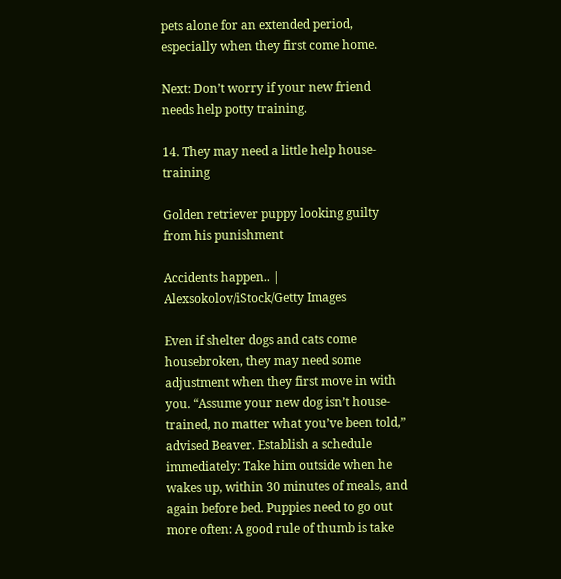pets alone for an extended period, especially when they first come home.

Next: Don’t worry if your new friend needs help potty training.

14. They may need a little help house-training

Golden retriever puppy looking guilty from his punishment

Accidents happen.. | Alexsokolov/iStock/Getty Images

Even if shelter dogs and cats come housebroken, they may need some adjustment when they first move in with you. “Assume your new dog isn’t house-trained, no matter what you’ve been told,” advised Beaver. Establish a schedule immediately: Take him outside when he wakes up, within 30 minutes of meals, and again before bed. Puppies need to go out more often: A good rule of thumb is take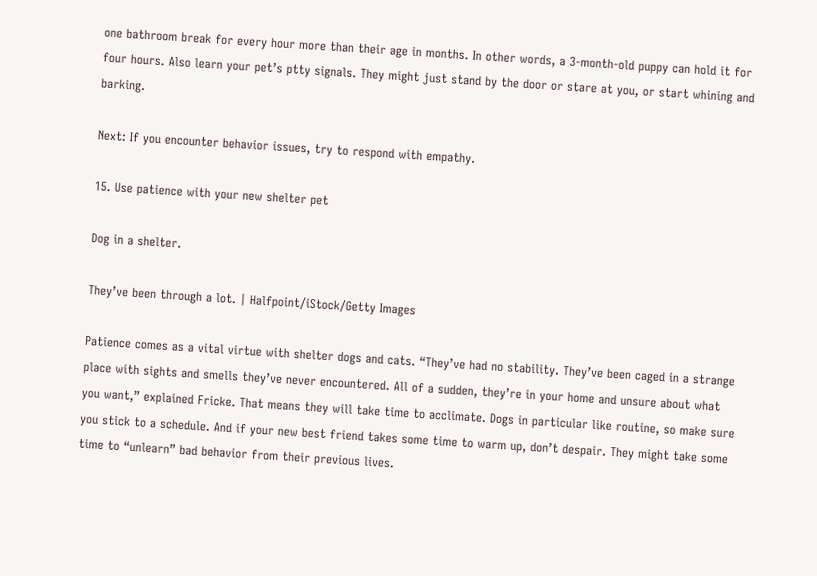one bathroom break for every hour more than their age in months. In other words, a 3-month-old puppy can hold it for four hours. Also learn your pet’s ptty signals. They might just stand by the door or stare at you, or start whining and barking.

Next: If you encounter behavior issues, try to respond with empathy.

15. Use patience with your new shelter pet

Dog in a shelter.

They’ve been through a lot. | Halfpoint/iStock/Getty Images

Patience comes as a vital virtue with shelter dogs and cats. “They’ve had no stability. They’ve been caged in a strange place with sights and smells they’ve never encountered. All of a sudden, they’re in your home and unsure about what you want,” explained Fricke. That means they will take time to acclimate. Dogs in particular like routine, so make sure you stick to a schedule. And if your new best friend takes some time to warm up, don’t despair. They might take some time to “unlearn” bad behavior from their previous lives.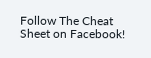Follow The Cheat Sheet on Facebook!